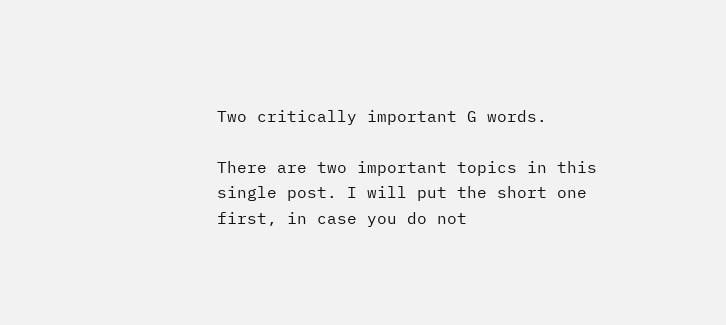Two critically important G words.

There are two important topics in this single post. I will put the short one first, in case you do not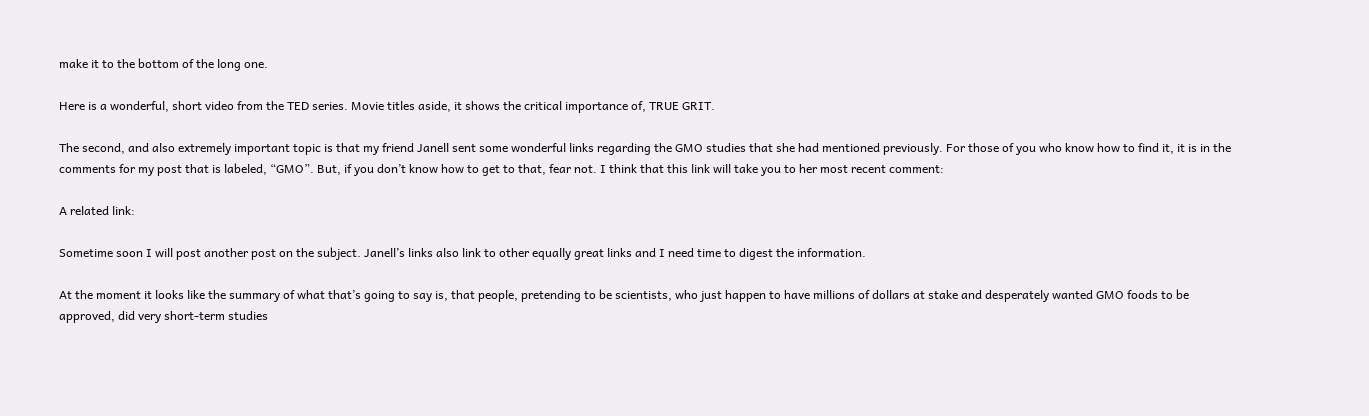make it to the bottom of the long one.

Here is a wonderful, short video from the TED series. Movie titles aside, it shows the critical importance of, TRUE GRIT.

The second, and also extremely important topic is that my friend Janell sent some wonderful links regarding the GMO studies that she had mentioned previously. For those of you who know how to find it, it is in the comments for my post that is labeled, “GMO”. But, if you don’t know how to get to that, fear not. I think that this link will take you to her most recent comment:

A related link:

Sometime soon I will post another post on the subject. Janell’s links also link to other equally great links and I need time to digest the information.

At the moment it looks like the summary of what that’s going to say is, that people, pretending to be scientists, who just happen to have millions of dollars at stake and desperately wanted GMO foods to be approved, did very short-term studies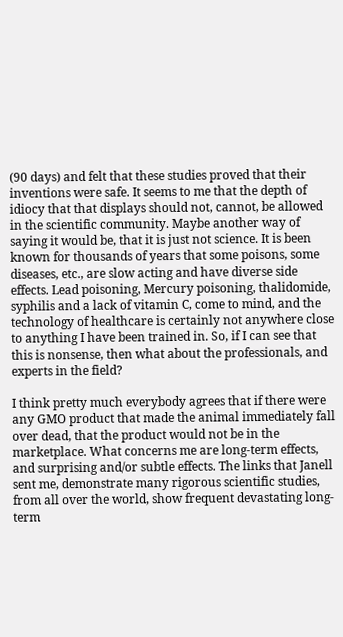(90 days) and felt that these studies proved that their inventions were safe. It seems to me that the depth of idiocy that that displays should not, cannot, be allowed in the scientific community. Maybe another way of saying it would be, that it is just not science. It is been known for thousands of years that some poisons, some diseases, etc., are slow acting and have diverse side effects. Lead poisoning, Mercury poisoning, thalidomide, syphilis and a lack of vitamin C, come to mind, and the technology of healthcare is certainly not anywhere close to anything I have been trained in. So, if I can see that this is nonsense, then what about the professionals, and experts in the field?

I think pretty much everybody agrees that if there were any GMO product that made the animal immediately fall over dead, that the product would not be in the marketplace. What concerns me are long-term effects, and surprising and/or subtle effects. The links that Janell sent me, demonstrate many rigorous scientific studies, from all over the world, show frequent devastating long-term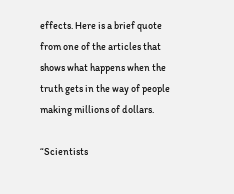effects. Here is a brief quote from one of the articles that shows what happens when the truth gets in the way of people making millions of dollars.

“Scientists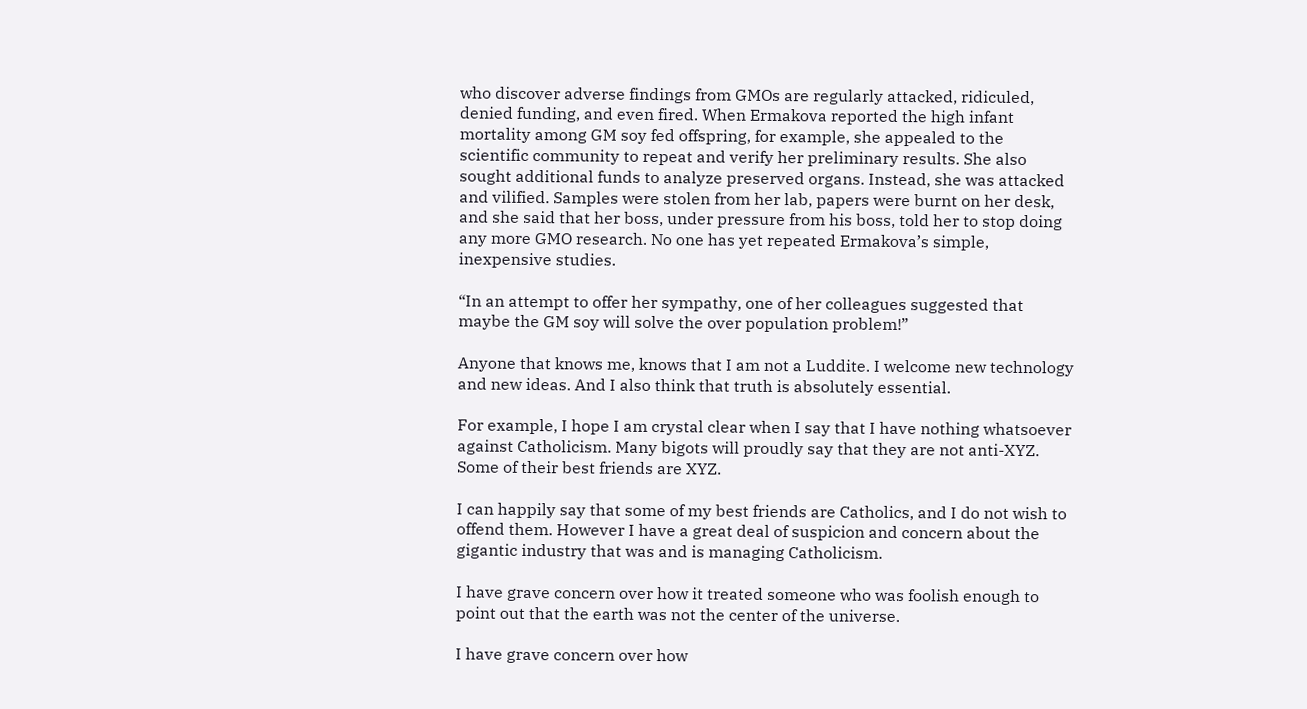who discover adverse findings from GMOs are regularly attacked, ridiculed, denied funding, and even fired. When Ermakova reported the high infant mortality among GM soy fed offspring, for example, she appealed to the scientific community to repeat and verify her preliminary results. She also sought additional funds to analyze preserved organs. Instead, she was attacked and vilified. Samples were stolen from her lab, papers were burnt on her desk, and she said that her boss, under pressure from his boss, told her to stop doing any more GMO research. No one has yet repeated Ermakova’s simple, inexpensive studies.

“In an attempt to offer her sympathy, one of her colleagues suggested that maybe the GM soy will solve the over population problem!”

Anyone that knows me, knows that I am not a Luddite. I welcome new technology and new ideas. And I also think that truth is absolutely essential.

For example, I hope I am crystal clear when I say that I have nothing whatsoever against Catholicism. Many bigots will proudly say that they are not anti-XYZ. Some of their best friends are XYZ.

I can happily say that some of my best friends are Catholics, and I do not wish to offend them. However I have a great deal of suspicion and concern about the gigantic industry that was and is managing Catholicism.

I have grave concern over how it treated someone who was foolish enough to point out that the earth was not the center of the universe.

I have grave concern over how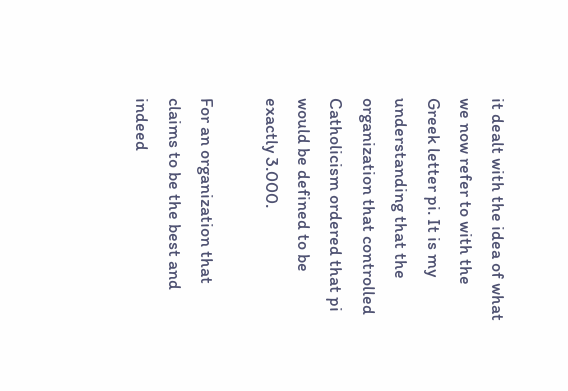it dealt with the idea of what we now refer to with the Greek letter pi. It is my understanding that the organization that controlled Catholicism ordered that pi would be defined to be exactly 3.000.

For an organization that claims to be the best and indeed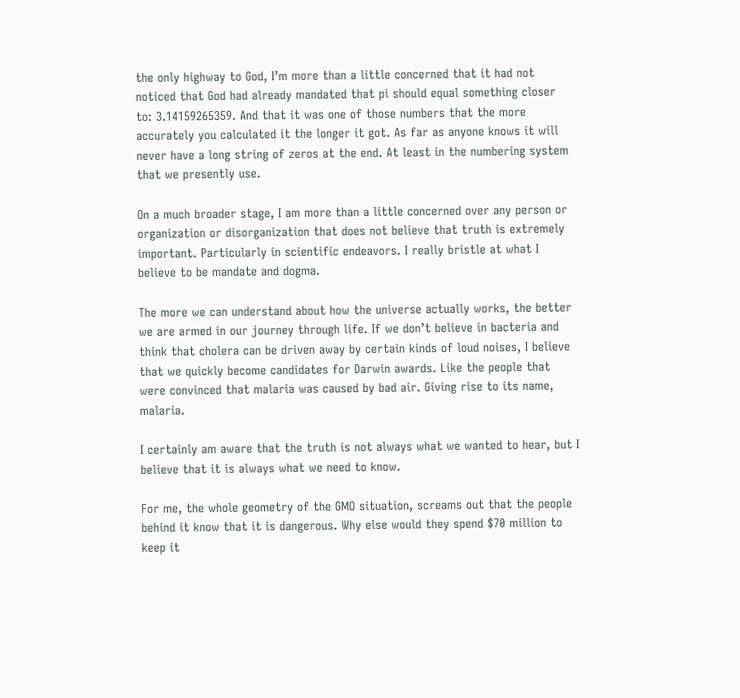the only highway to God, I’m more than a little concerned that it had not noticed that God had already mandated that pi should equal something closer to: 3.14159265359. And that it was one of those numbers that the more accurately you calculated it the longer it got. As far as anyone knows it will never have a long string of zeros at the end. At least in the numbering system that we presently use.

On a much broader stage, I am more than a little concerned over any person or organization or disorganization that does not believe that truth is extremely important. Particularly in scientific endeavors. I really bristle at what I believe to be mandate and dogma.

The more we can understand about how the universe actually works, the better we are armed in our journey through life. If we don’t believe in bacteria and think that cholera can be driven away by certain kinds of loud noises, I believe that we quickly become candidates for Darwin awards. Like the people that were convinced that malaria was caused by bad air. Giving rise to its name, malaria.

I certainly am aware that the truth is not always what we wanted to hear, but I believe that it is always what we need to know.

For me, the whole geometry of the GMO situation, screams out that the people behind it know that it is dangerous. Why else would they spend $70 million to keep it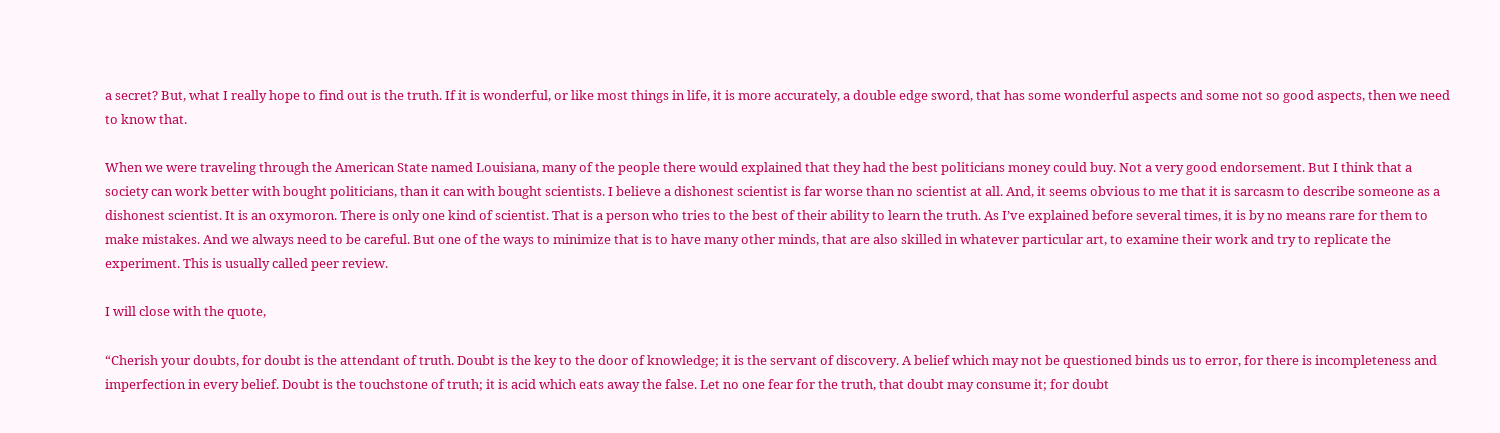a secret? But, what I really hope to find out is the truth. If it is wonderful, or like most things in life, it is more accurately, a double edge sword, that has some wonderful aspects and some not so good aspects, then we need to know that.

When we were traveling through the American State named Louisiana, many of the people there would explained that they had the best politicians money could buy. Not a very good endorsement. But I think that a society can work better with bought politicians, than it can with bought scientists. I believe a dishonest scientist is far worse than no scientist at all. And, it seems obvious to me that it is sarcasm to describe someone as a dishonest scientist. It is an oxymoron. There is only one kind of scientist. That is a person who tries to the best of their ability to learn the truth. As I’ve explained before several times, it is by no means rare for them to make mistakes. And we always need to be careful. But one of the ways to minimize that is to have many other minds, that are also skilled in whatever particular art, to examine their work and try to replicate the experiment. This is usually called peer review.

I will close with the quote,

“Cherish your doubts, for doubt is the attendant of truth. Doubt is the key to the door of knowledge; it is the servant of discovery. A belief which may not be questioned binds us to error, for there is incompleteness and imperfection in every belief. Doubt is the touchstone of truth; it is acid which eats away the false. Let no one fear for the truth, that doubt may consume it; for doubt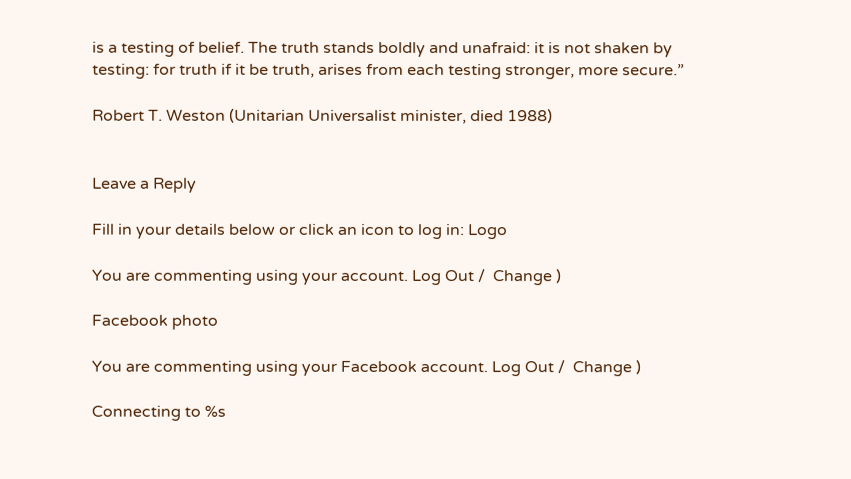is a testing of belief. The truth stands boldly and unafraid: it is not shaken by testing: for truth if it be truth, arises from each testing stronger, more secure.”

Robert T. Weston (Unitarian Universalist minister, died 1988)


Leave a Reply

Fill in your details below or click an icon to log in: Logo

You are commenting using your account. Log Out /  Change )

Facebook photo

You are commenting using your Facebook account. Log Out /  Change )

Connecting to %s